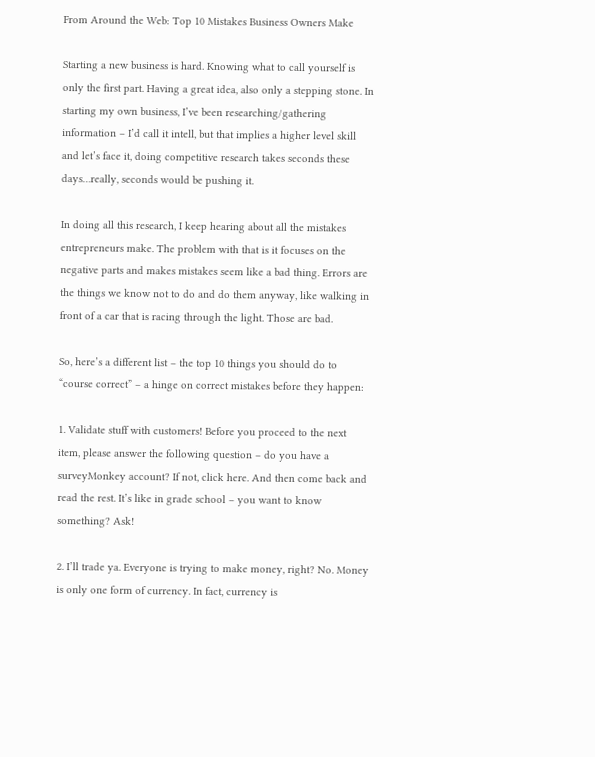From Around the Web: Top 10 Mistakes Business Owners Make

Starting a new business is hard. Knowing what to call yourself is only the first part. Having a great idea, also only a stepping stone. In starting my own business, I’ve been researching/gathering information – I’d call it intell, but that implies a higher level skill and let’s face it, doing competitive research takes seconds these days…really, seconds would be pushing it.

In doing all this research, I keep hearing about all the mistakes entrepreneurs make. The problem with that is it focuses on the negative parts and makes mistakes seem like a bad thing. Errors are the things we know not to do and do them anyway, like walking in front of a car that is racing through the light. Those are bad.

So, here’s a different list – the top 10 things you should do to “course correct” – a hinge on correct mistakes before they happen:

1. Validate stuff with customers! Before you proceed to the next item, please answer the following question – do you have a surveyMonkey account? If not, click here. And then come back and read the rest. It’s like in grade school – you want to know something? Ask!

2. I’ll trade ya. Everyone is trying to make money, right? No. Money is only one form of currency. In fact, currency is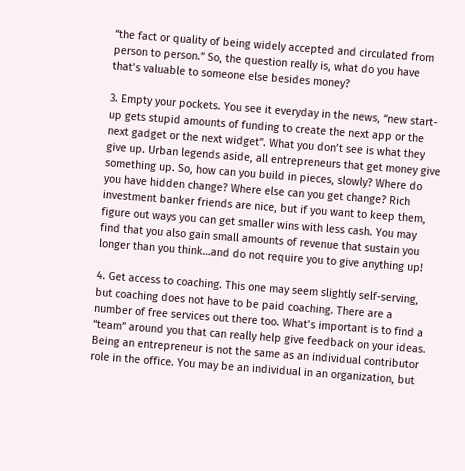“the fact or quality of being widely accepted and circulated from person to person.” So, the question really is, what do you have that’s valuable to someone else besides money?

3. Empty your pockets. You see it everyday in the news, “new start-up gets stupid amounts of funding to create the next app or the next gadget or the next widget”. What you don’t see is what they give up. Urban legends aside, all entrepreneurs that get money give something up. So, how can you build in pieces, slowly? Where do you have hidden change? Where else can you get change? Rich investment banker friends are nice, but if you want to keep them, figure out ways you can get smaller wins with less cash. You may find that you also gain small amounts of revenue that sustain you longer than you think…and do not require you to give anything up!

4. Get access to coaching. This one may seem slightly self-serving, but coaching does not have to be paid coaching. There are a number of free services out there too. What’s important is to find a “team” around you that can really help give feedback on your ideas. Being an entrepreneur is not the same as an individual contributor role in the office. You may be an individual in an organization, but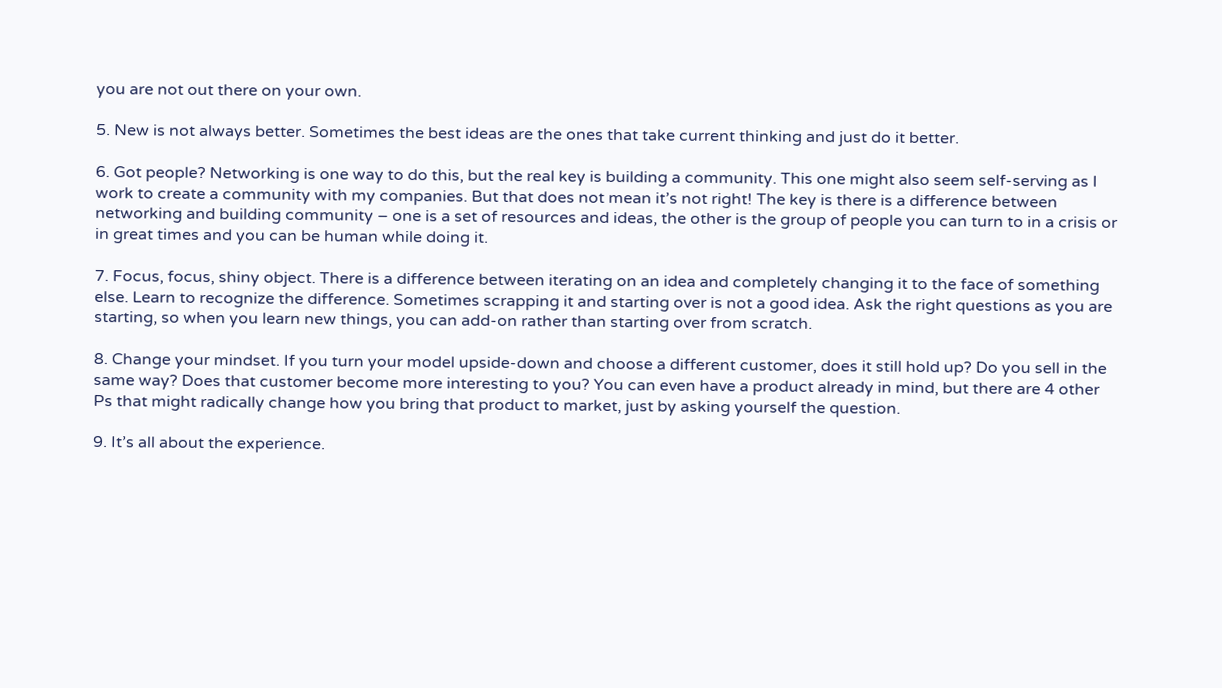you are not out there on your own.

5. New is not always better. Sometimes the best ideas are the ones that take current thinking and just do it better.

6. Got people? Networking is one way to do this, but the real key is building a community. This one might also seem self-serving as I work to create a community with my companies. But that does not mean it’s not right! The key is there is a difference between networking and building community – one is a set of resources and ideas, the other is the group of people you can turn to in a crisis or in great times and you can be human while doing it.

7. Focus, focus, shiny object. There is a difference between iterating on an idea and completely changing it to the face of something else. Learn to recognize the difference. Sometimes scrapping it and starting over is not a good idea. Ask the right questions as you are starting, so when you learn new things, you can add-on rather than starting over from scratch.

8. Change your mindset. If you turn your model upside-down and choose a different customer, does it still hold up? Do you sell in the same way? Does that customer become more interesting to you? You can even have a product already in mind, but there are 4 other Ps that might radically change how you bring that product to market, just by asking yourself the question.

9. It’s all about the experience.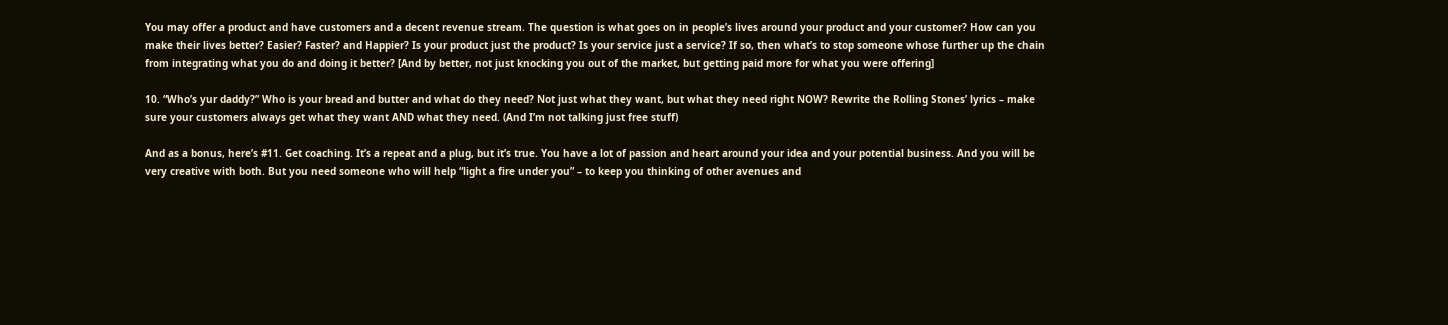You may offer a product and have customers and a decent revenue stream. The question is what goes on in people’s lives around your product and your customer? How can you make their lives better? Easier? Faster? and Happier? Is your product just the product? Is your service just a service? If so, then what’s to stop someone whose further up the chain from integrating what you do and doing it better? [And by better, not just knocking you out of the market, but getting paid more for what you were offering]

10. “Who’s yur daddy?” Who is your bread and butter and what do they need? Not just what they want, but what they need right NOW? Rewrite the Rolling Stones’ lyrics – make sure your customers always get what they want AND what they need. (And I’m not talking just free stuff)

And as a bonus, here’s #11. Get coaching. It’s a repeat and a plug, but it’s true. You have a lot of passion and heart around your idea and your potential business. And you will be very creative with both. But you need someone who will help “light a fire under you” – to keep you thinking of other avenues and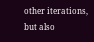other iterations, but also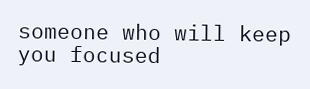someone who will keep you focused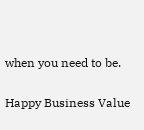when you need to be.

Happy Business Value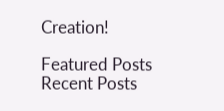Creation!

Featured Posts
Recent Posts